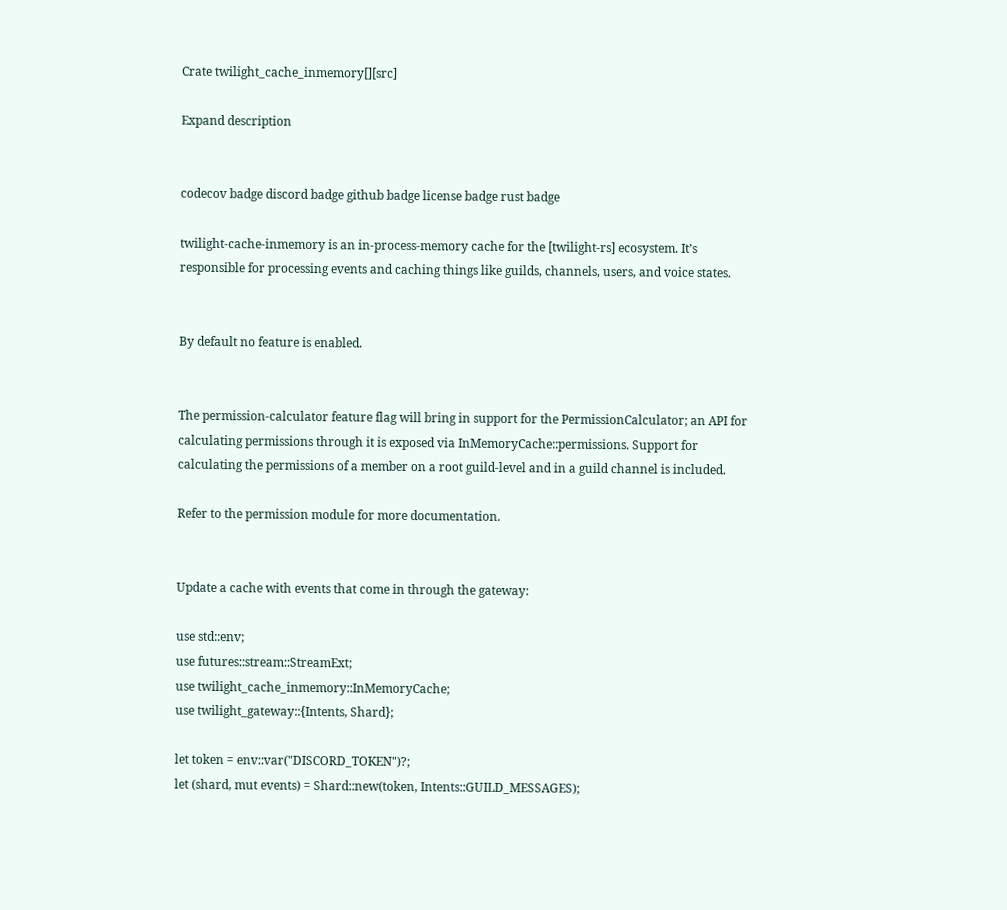Crate twilight_cache_inmemory[][src]

Expand description


codecov badge discord badge github badge license badge rust badge

twilight-cache-inmemory is an in-process-memory cache for the [twilight-rs] ecosystem. It’s responsible for processing events and caching things like guilds, channels, users, and voice states.


By default no feature is enabled.


The permission-calculator feature flag will bring in support for the PermissionCalculator; an API for calculating permissions through it is exposed via InMemoryCache::permissions. Support for calculating the permissions of a member on a root guild-level and in a guild channel is included.

Refer to the permission module for more documentation.


Update a cache with events that come in through the gateway:

use std::env;
use futures::stream::StreamExt;
use twilight_cache_inmemory::InMemoryCache;
use twilight_gateway::{Intents, Shard};

let token = env::var("DISCORD_TOKEN")?;
let (shard, mut events) = Shard::new(token, Intents::GUILD_MESSAGES);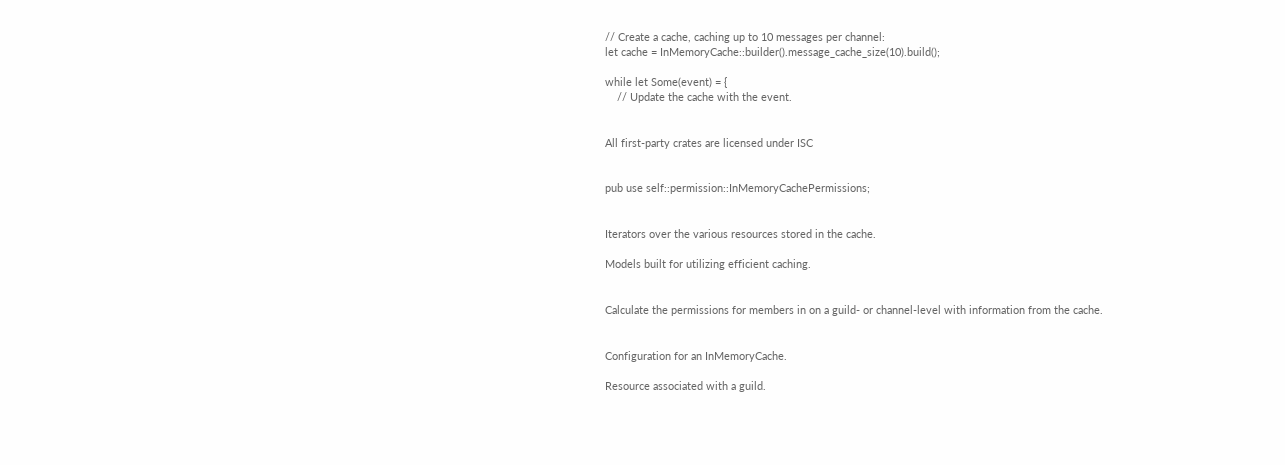// Create a cache, caching up to 10 messages per channel:
let cache = InMemoryCache::builder().message_cache_size(10).build();

while let Some(event) = {
    // Update the cache with the event.


All first-party crates are licensed under ISC


pub use self::permission::InMemoryCachePermissions;


Iterators over the various resources stored in the cache.

Models built for utilizing efficient caching.


Calculate the permissions for members in on a guild- or channel-level with information from the cache.


Configuration for an InMemoryCache.

Resource associated with a guild.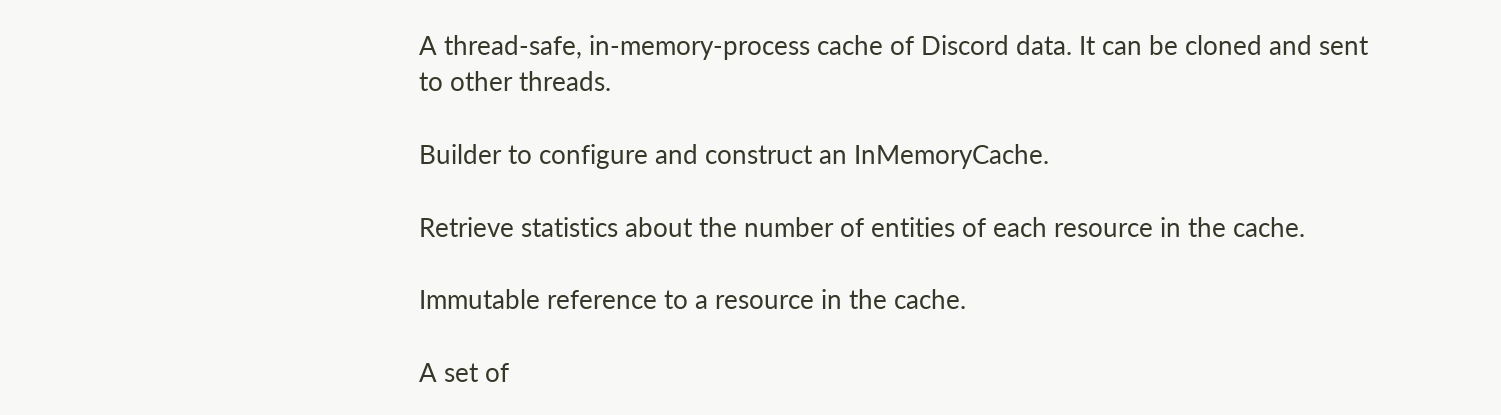A thread-safe, in-memory-process cache of Discord data. It can be cloned and sent to other threads.

Builder to configure and construct an InMemoryCache.

Retrieve statistics about the number of entities of each resource in the cache.

Immutable reference to a resource in the cache.

A set of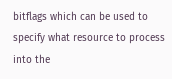bitflags which can be used to specify what resource to process into the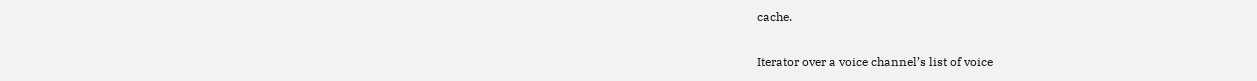cache.

Iterator over a voice channel’s list of voice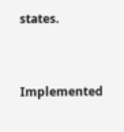states.


Implemented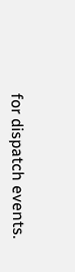for dispatch events.